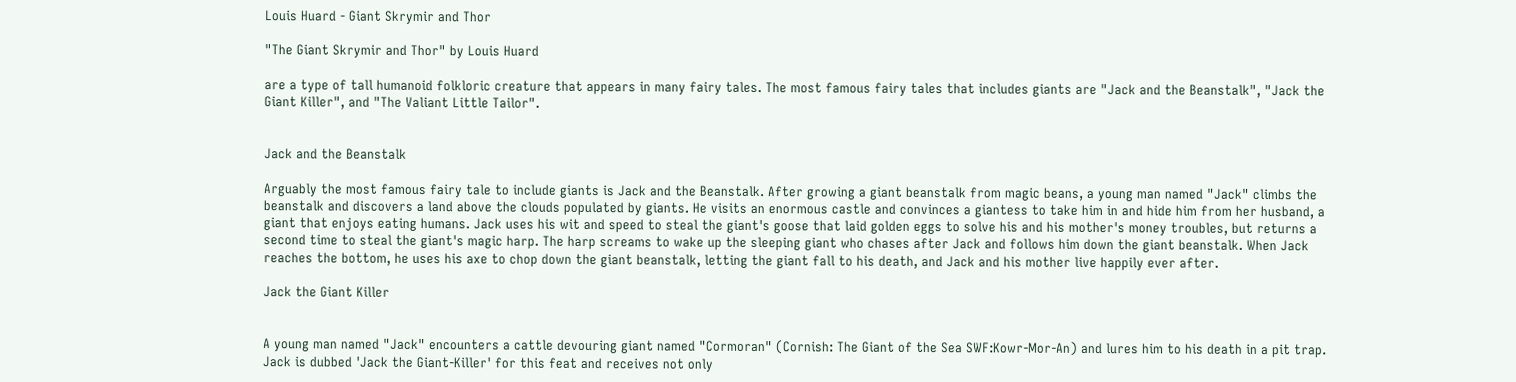Louis Huard - Giant Skrymir and Thor

"The Giant Skrymir and Thor" by Louis Huard

are a type of tall humanoid folkloric creature that appears in many fairy tales. The most famous fairy tales that includes giants are "Jack and the Beanstalk", "Jack the Giant Killer", and "The Valiant Little Tailor".


Jack and the Beanstalk

Arguably the most famous fairy tale to include giants is Jack and the Beanstalk. After growing a giant beanstalk from magic beans, a young man named "Jack" climbs the beanstalk and discovers a land above the clouds populated by giants. He visits an enormous castle and convinces a giantess to take him in and hide him from her husband, a giant that enjoys eating humans. Jack uses his wit and speed to steal the giant's goose that laid golden eggs to solve his and his mother's money troubles, but returns a second time to steal the giant's magic harp. The harp screams to wake up the sleeping giant who chases after Jack and follows him down the giant beanstalk. When Jack reaches the bottom, he uses his axe to chop down the giant beanstalk, letting the giant fall to his death, and Jack and his mother live happily ever after.

Jack the Giant Killer


A young man named "Jack" encounters a cattle devouring giant named "Cormoran" (Cornish: The Giant of the Sea SWF:Kowr-Mor-An) and lures him to his death in a pit trap. Jack is dubbed 'Jack the Giant-Killer' for this feat and receives not only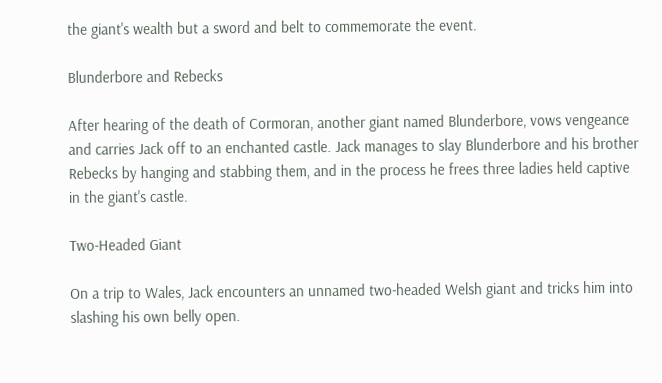the giant's wealth but a sword and belt to commemorate the event.

Blunderbore and Rebecks

After hearing of the death of Cormoran, another giant named Blunderbore, vows vengeance and carries Jack off to an enchanted castle. Jack manages to slay Blunderbore and his brother Rebecks by hanging and stabbing them, and in the process he frees three ladies held captive in the giant's castle.

Two-Headed Giant

On a trip to Wales, Jack encounters an unnamed two-headed Welsh giant and tricks him into slashing his own belly open.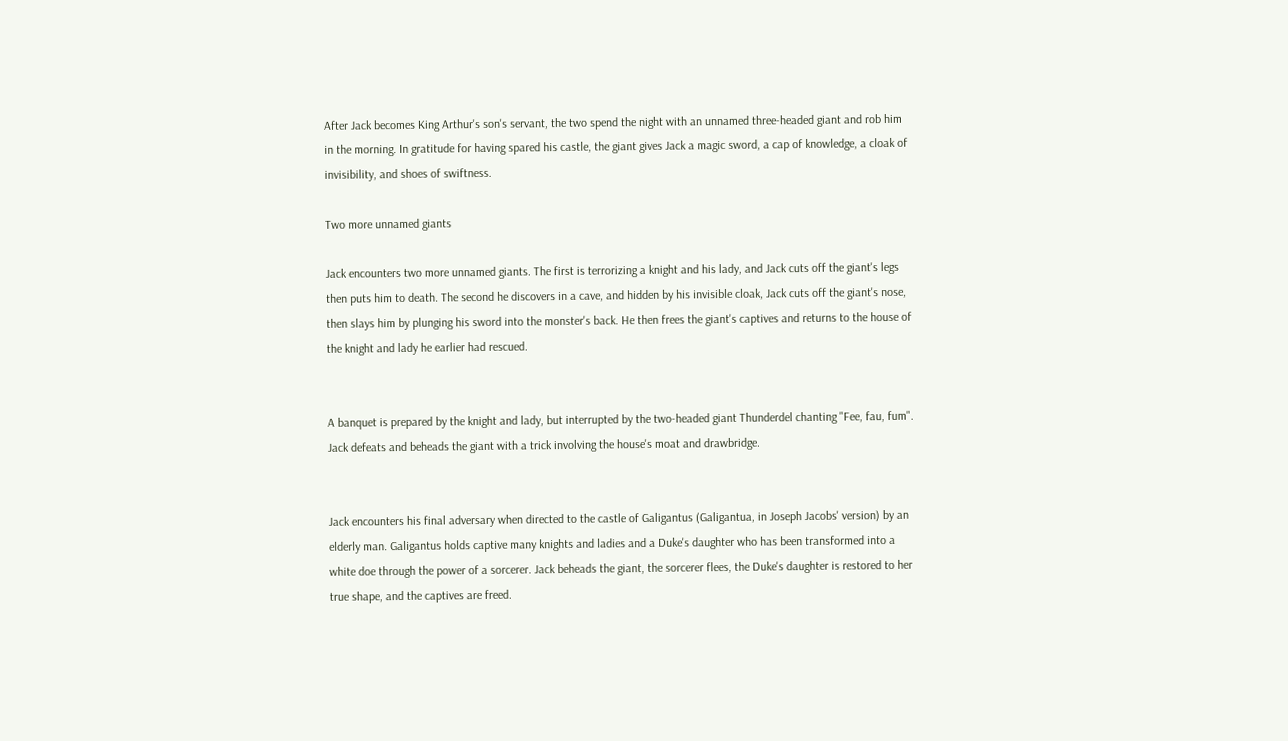After Jack becomes King Arthur's son's servant, the two spend the night with an unnamed three-headed giant and rob him in the morning. In gratitude for having spared his castle, the giant gives Jack a magic sword, a cap of knowledge, a cloak of invisibility, and shoes of swiftness.

Two more unnamed giants

Jack encounters two more unnamed giants. The first is terrorizing a knight and his lady, and Jack cuts off the giant's legs then puts him to death. The second he discovers in a cave, and hidden by his invisible cloak, Jack cuts off the giant's nose, then slays him by plunging his sword into the monster's back. He then frees the giant's captives and returns to the house of the knight and lady he earlier had rescued.


A banquet is prepared by the knight and lady, but interrupted by the two-headed giant Thunderdel chanting "Fee, fau, fum". Jack defeats and beheads the giant with a trick involving the house's moat and drawbridge.


Jack encounters his final adversary when directed to the castle of Galigantus (Galigantua, in Joseph Jacobs' version) by an elderly man. Galigantus holds captive many knights and ladies and a Duke's daughter who has been transformed into a white doe through the power of a sorcerer. Jack beheads the giant, the sorcerer flees, the Duke's daughter is restored to her true shape, and the captives are freed.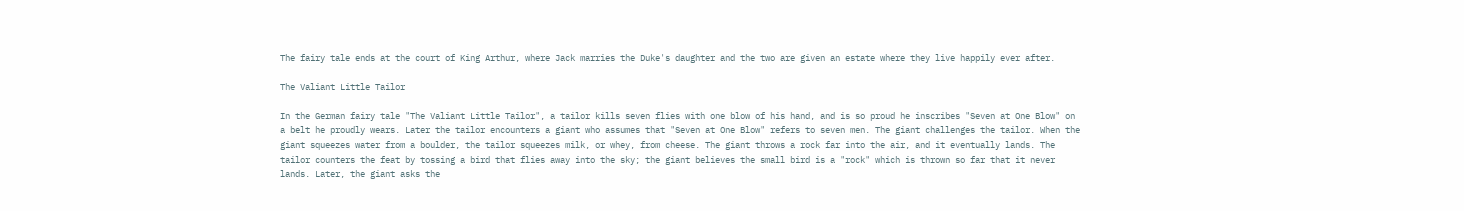The fairy tale ends at the court of King Arthur, where Jack marries the Duke's daughter and the two are given an estate where they live happily ever after.

The Valiant Little Tailor

In the German fairy tale "The Valiant Little Tailor", a tailor kills seven flies with one blow of his hand, and is so proud he inscribes "Seven at One Blow" on a belt he proudly wears. Later the tailor encounters a giant who assumes that "Seven at One Blow" refers to seven men. The giant challenges the tailor. When the giant squeezes water from a boulder, the tailor squeezes milk, or whey, from cheese. The giant throws a rock far into the air, and it eventually lands. The tailor counters the feat by tossing a bird that flies away into the sky; the giant believes the small bird is a "rock" which is thrown so far that it never lands. Later, the giant asks the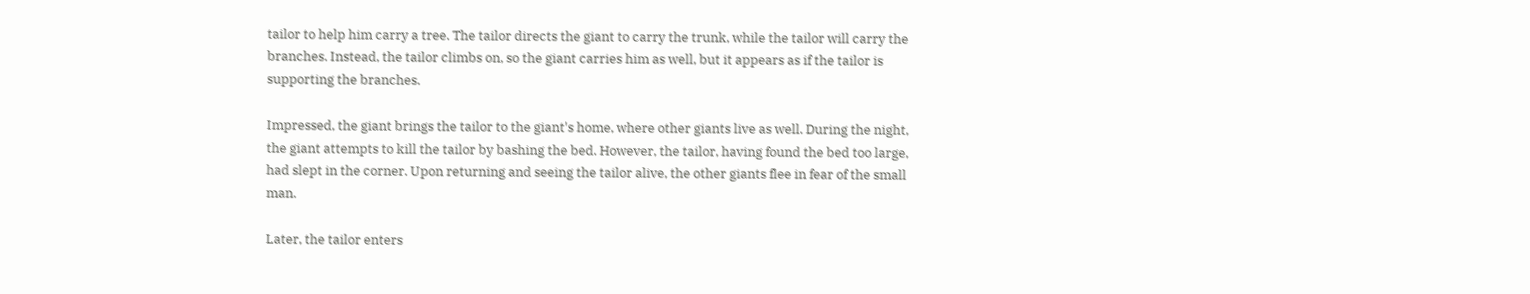tailor to help him carry a tree. The tailor directs the giant to carry the trunk, while the tailor will carry the branches. Instead, the tailor climbs on, so the giant carries him as well, but it appears as if the tailor is supporting the branches.

Impressed, the giant brings the tailor to the giant's home, where other giants live as well. During the night, the giant attempts to kill the tailor by bashing the bed. However, the tailor, having found the bed too large, had slept in the corner. Upon returning and seeing the tailor alive, the other giants flee in fear of the small man.

Later, the tailor enters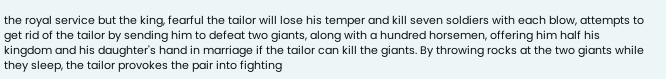the royal service but the king, fearful the tailor will lose his temper and kill seven soldiers with each blow, attempts to get rid of the tailor by sending him to defeat two giants, along with a hundred horsemen, offering him half his kingdom and his daughter's hand in marriage if the tailor can kill the giants. By throwing rocks at the two giants while they sleep, the tailor provokes the pair into fighting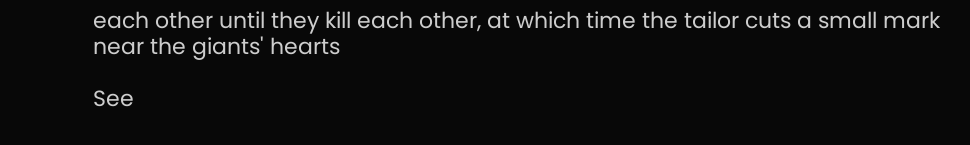each other until they kill each other, at which time the tailor cuts a small mark near the giants' hearts

See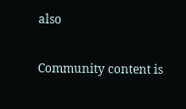also

Community content is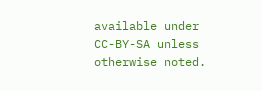available under CC-BY-SA unless otherwise noted.